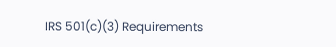IRS 501(c)(3) Requirements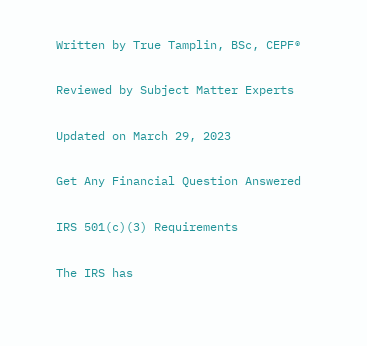Written by True Tamplin, BSc, CEPF®

Reviewed by Subject Matter Experts

Updated on March 29, 2023

Get Any Financial Question Answered

IRS 501(c)(3) Requirements

The IRS has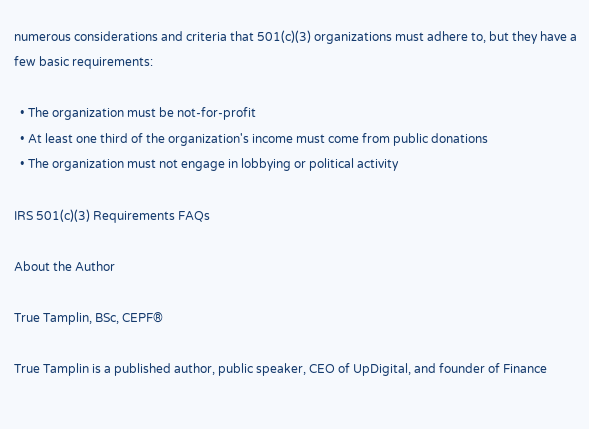numerous considerations and criteria that 501(c)(3) organizations must adhere to, but they have a few basic requirements:

  • The organization must be not-for-profit
  • At least one third of the organization's income must come from public donations
  • The organization must not engage in lobbying or political activity

IRS 501(c)(3) Requirements FAQs

About the Author

True Tamplin, BSc, CEPF®

True Tamplin is a published author, public speaker, CEO of UpDigital, and founder of Finance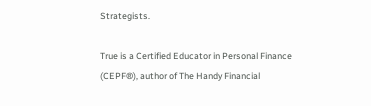Strategists.

True is a Certified Educator in Personal Finance (CEPF®), author of The Handy Financial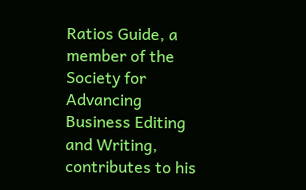Ratios Guide, a member of the Society for Advancing Business Editing and Writing, contributes to his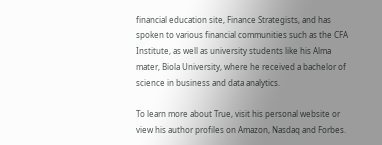financial education site, Finance Strategists, and has spoken to various financial communities such as the CFA Institute, as well as university students like his Alma mater, Biola University, where he received a bachelor of science in business and data analytics.

To learn more about True, visit his personal website or view his author profiles on Amazon, Nasdaq and Forbes.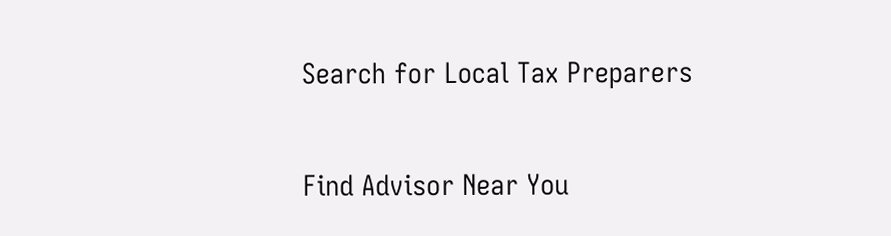Search for Local Tax Preparers

Find Advisor Near You